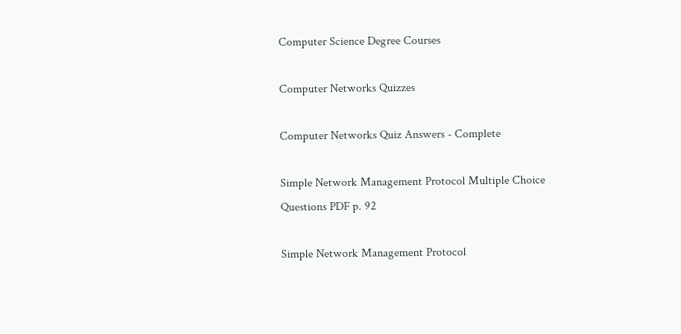Computer Science Degree Courses

Computer Networks Quizzes

Computer Networks Quiz Answers - Complete

Simple Network Management Protocol Multiple Choice Questions PDF p. 92

Simple Network Management Protocol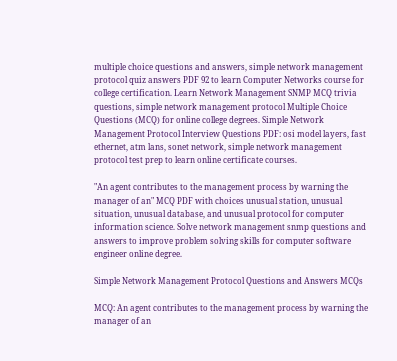multiple choice questions and answers, simple network management protocol quiz answers PDF 92 to learn Computer Networks course for college certification. Learn Network Management SNMP MCQ trivia questions, simple network management protocol Multiple Choice Questions (MCQ) for online college degrees. Simple Network Management Protocol Interview Questions PDF: osi model layers, fast ethernet, atm lans, sonet network, simple network management protocol test prep to learn online certificate courses.

"An agent contributes to the management process by warning the manager of an" MCQ PDF with choices unusual station, unusual situation, unusual database, and unusual protocol for computer information science. Solve network management snmp questions and answers to improve problem solving skills for computer software engineer online degree.

Simple Network Management Protocol Questions and Answers MCQs

MCQ: An agent contributes to the management process by warning the manager of an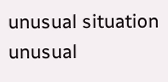unusual situation
unusual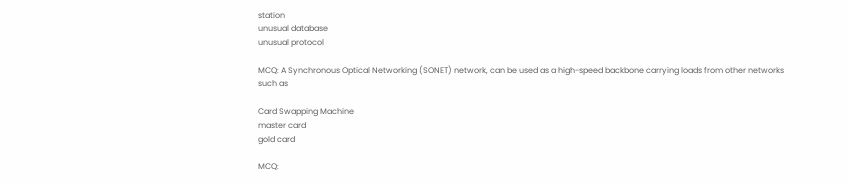station
unusual database
unusual protocol

MCQ: A Synchronous Optical Networking (SONET) network, can be used as a high-speed backbone carrying loads from other networks such as

Card Swapping Machine
master card
gold card

MCQ: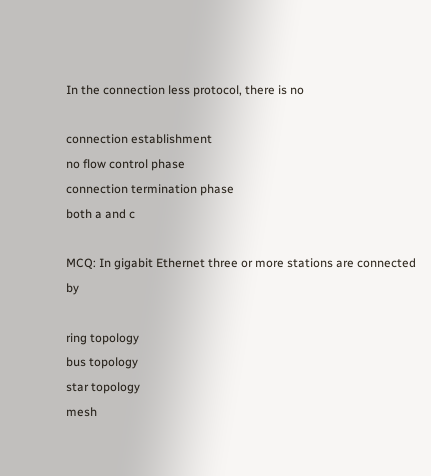In the connection less protocol, there is no

connection establishment
no flow control phase
connection termination phase
both a and c

MCQ: In gigabit Ethernet three or more stations are connected by

ring topology
bus topology
star topology
mesh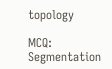topology

MCQ: Segmentation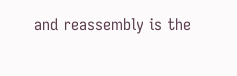and reassembly is the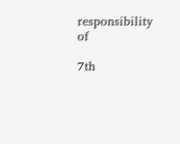responsibility of

7th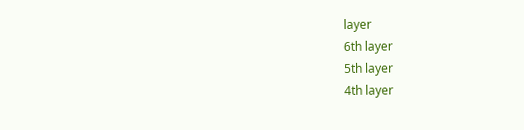layer
6th layer
5th layer
4th layer